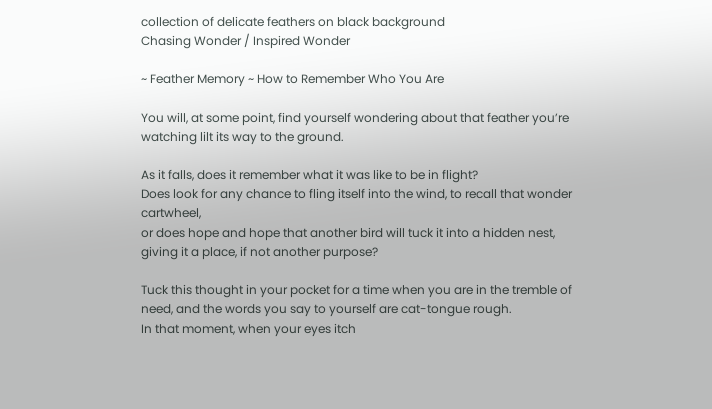collection of delicate feathers on black background
Chasing Wonder / Inspired Wonder

~ Feather Memory ~ How to Remember Who You Are

You will, at some point, find yourself wondering about that feather you’re watching lilt its way to the ground.

As it falls, does it remember what it was like to be in flight?
Does look for any chance to fling itself into the wind, to recall that wonder cartwheel,
or does hope and hope that another bird will tuck it into a hidden nest, giving it a place, if not another purpose?

Tuck this thought in your pocket for a time when you are in the tremble of need, and the words you say to yourself are cat-tongue rough.
In that moment, when your eyes itch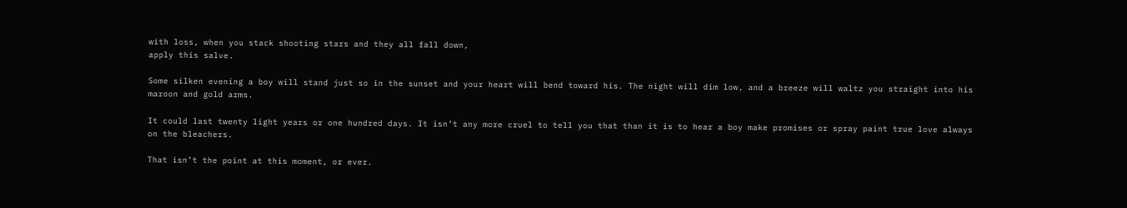with loss, when you stack shooting stars and they all fall down,
apply this salve.

Some silken evening a boy will stand just so in the sunset and your heart will bend toward his. The night will dim low, and a breeze will waltz you straight into his maroon and gold arms.

It could last twenty light years or one hundred days. It isn’t any more cruel to tell you that than it is to hear a boy make promises or spray paint true love always on the bleachers.

That isn’t the point at this moment, or ever.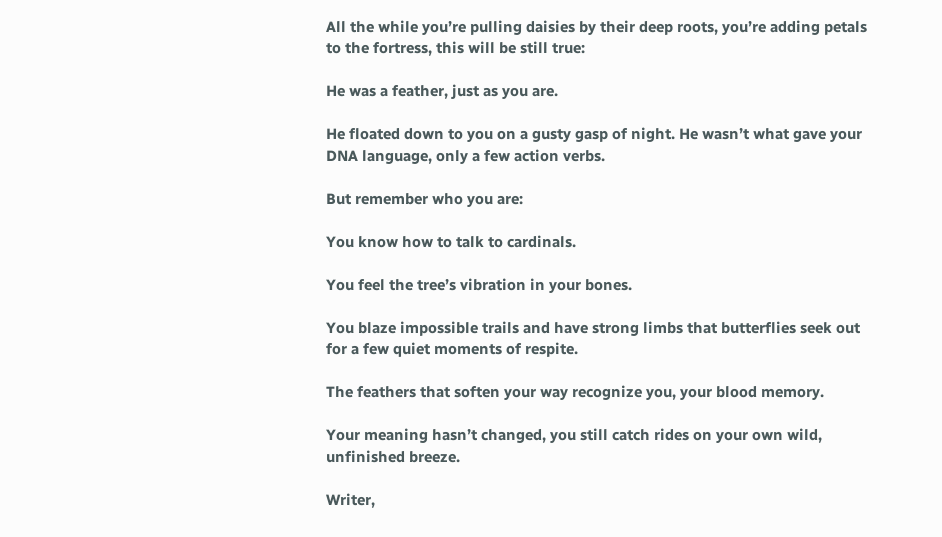All the while you’re pulling daisies by their deep roots, you’re adding petals to the fortress, this will be still true:

He was a feather, just as you are.

He floated down to you on a gusty gasp of night. He wasn’t what gave your DNA language, only a few action verbs.

But remember who you are:

You know how to talk to cardinals.

You feel the tree’s vibration in your bones.

You blaze impossible trails and have strong limbs that butterflies seek out for a few quiet moments of respite.

The feathers that soften your way recognize you, your blood memory.

Your meaning hasn’t changed, you still catch rides on your own wild, unfinished breeze.

Writer,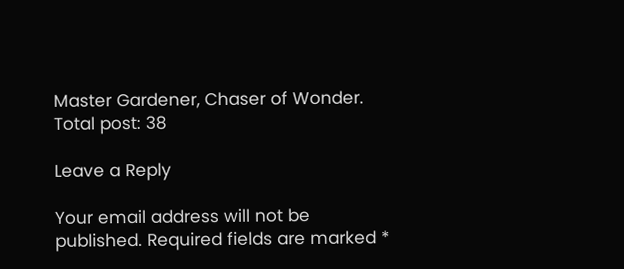Master Gardener, Chaser of Wonder.
Total post: 38

Leave a Reply

Your email address will not be published. Required fields are marked *